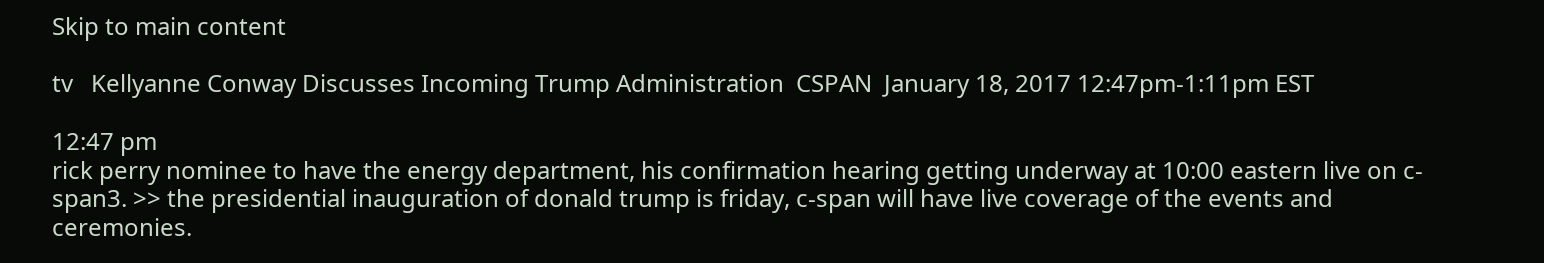Skip to main content

tv   Kellyanne Conway Discusses Incoming Trump Administration  CSPAN  January 18, 2017 12:47pm-1:11pm EST

12:47 pm
rick perry nominee to have the energy department, his confirmation hearing getting underway at 10:00 eastern live on c-span3. >> the presidential inauguration of donald trump is friday, c-span will have live coverage of the events and ceremonies.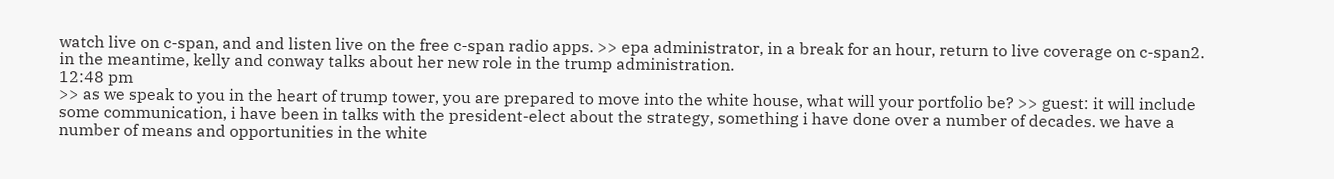watch live on c-span, and and listen live on the free c-span radio apps. >> epa administrator, in a break for an hour, return to live coverage on c-span2. in the meantime, kelly and conway talks about her new role in the trump administration.
12:48 pm
>> as we speak to you in the heart of trump tower, you are prepared to move into the white house, what will your portfolio be? >> guest: it will include some communication, i have been in talks with the president-elect about the strategy, something i have done over a number of decades. we have a number of means and opportunities in the white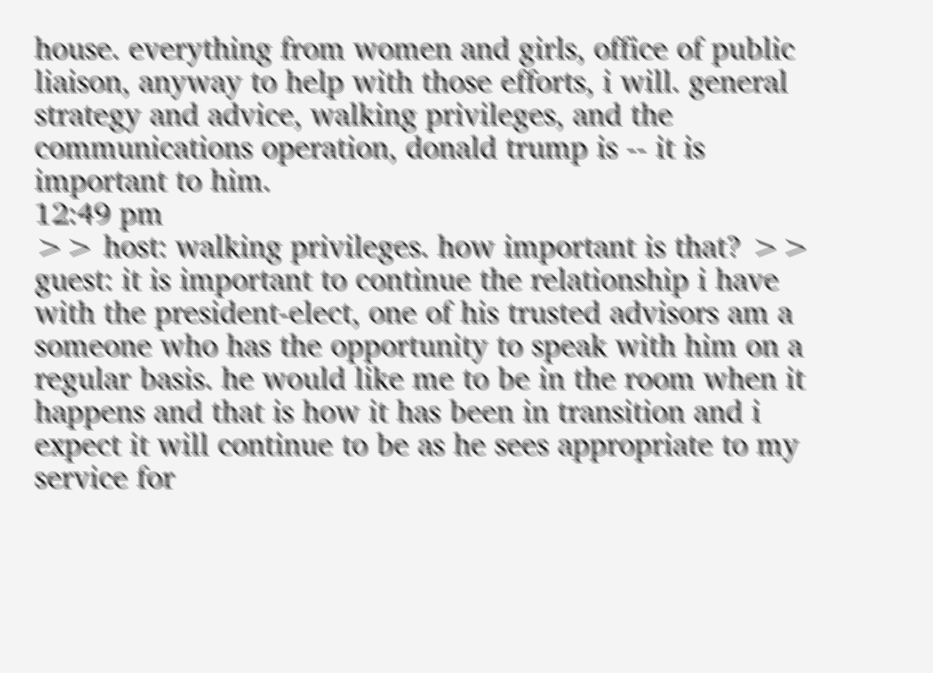house. everything from women and girls, office of public liaison, anyway to help with those efforts, i will. general strategy and advice, walking privileges, and the communications operation, donald trump is -- it is important to him.
12:49 pm
>> host: walking privileges. how important is that? >> guest: it is important to continue the relationship i have with the president-elect, one of his trusted advisors am a someone who has the opportunity to speak with him on a regular basis. he would like me to be in the room when it happens and that is how it has been in transition and i expect it will continue to be as he sees appropriate to my service for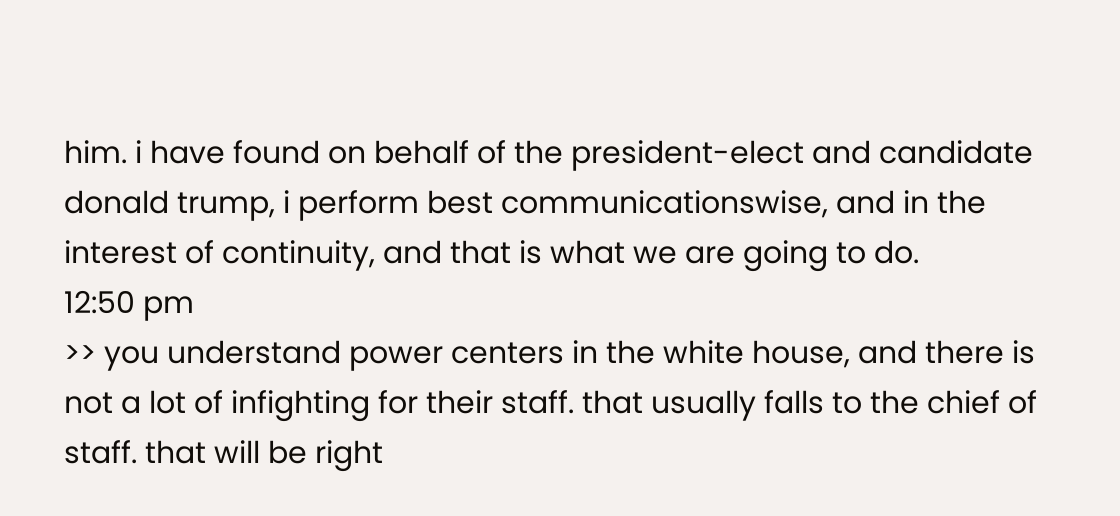him. i have found on behalf of the president-elect and candidate donald trump, i perform best communicationswise, and in the interest of continuity, and that is what we are going to do.
12:50 pm
>> you understand power centers in the white house, and there is not a lot of infighting for their staff. that usually falls to the chief of staff. that will be right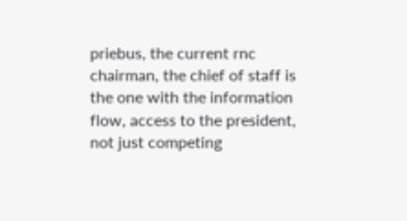priebus, the current rnc chairman, the chief of staff is the one with the information flow, access to the president, not just competing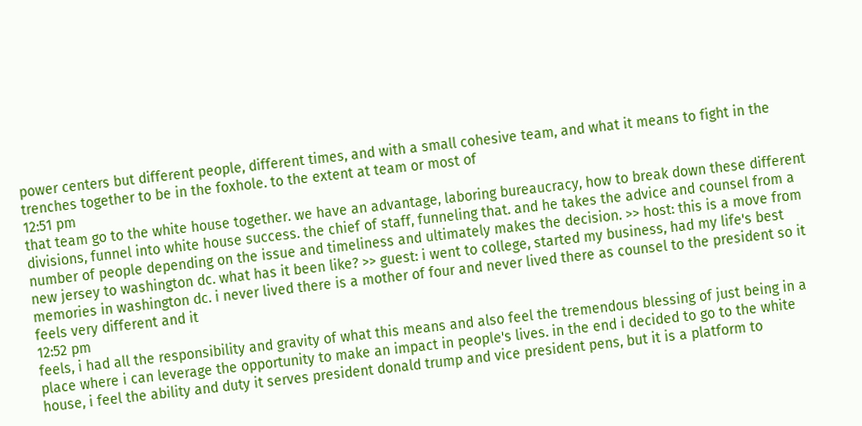power centers but different people, different times, and with a small cohesive team, and what it means to fight in the trenches together to be in the foxhole. to the extent at team or most of
12:51 pm
that team go to the white house together. we have an advantage, laboring bureaucracy, how to break down these different divisions, funnel into white house success. the chief of staff, funneling that. and he takes the advice and counsel from a number of people depending on the issue and timeliness and ultimately makes the decision. >> host: this is a move from new jersey to washington dc. what has it been like? >> guest: i went to college, started my business, had my life's best memories in washington dc. i never lived there is a mother of four and never lived there as counsel to the president so it feels very different and it
12:52 pm
feels, i had all the responsibility and gravity of what this means and also feel the tremendous blessing of just being in a place where i can leverage the opportunity to make an impact in people's lives. in the end i decided to go to the white house, i feel the ability and duty it serves president donald trump and vice president pens, but it is a platform to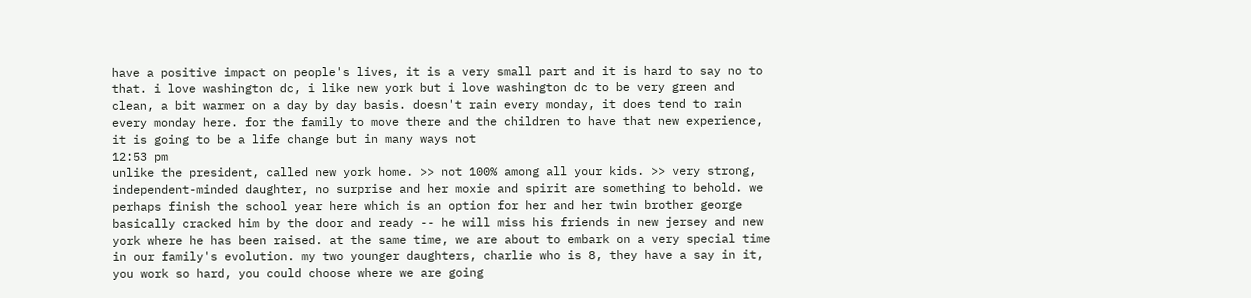have a positive impact on people's lives, it is a very small part and it is hard to say no to that. i love washington dc, i like new york but i love washington dc to be very green and clean, a bit warmer on a day by day basis. doesn't rain every monday, it does tend to rain every monday here. for the family to move there and the children to have that new experience, it is going to be a life change but in many ways not
12:53 pm
unlike the president, called new york home. >> not 100% among all your kids. >> very strong, independent-minded daughter, no surprise and her moxie and spirit are something to behold. we perhaps finish the school year here which is an option for her and her twin brother george basically cracked him by the door and ready -- he will miss his friends in new jersey and new york where he has been raised. at the same time, we are about to embark on a very special time in our family's evolution. my two younger daughters, charlie who is 8, they have a say in it, you work so hard, you could choose where we are going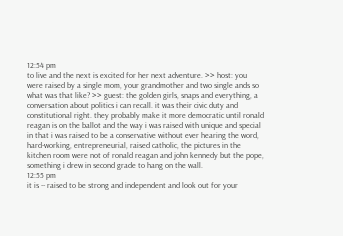12:54 pm
to live and the next is excited for her next adventure. >> host: you were raised by a single mom, your grandmother and two single ands so what was that like? >> guest: the golden girls, snaps and everything, a conversation about politics i can recall. it was their civic duty and constitutional right. they probably make it more democratic until ronald reagan is on the ballot and the way i was raised with unique and special in that i was raised to be a conservative without ever hearing the word, hard-working, entrepreneurial, raised catholic, the pictures in the kitchen room were not of ronald reagan and john kennedy but the pope, something i drew in second grade to hang on the wall.
12:55 pm
it is -- raised to be strong and independent and look out for your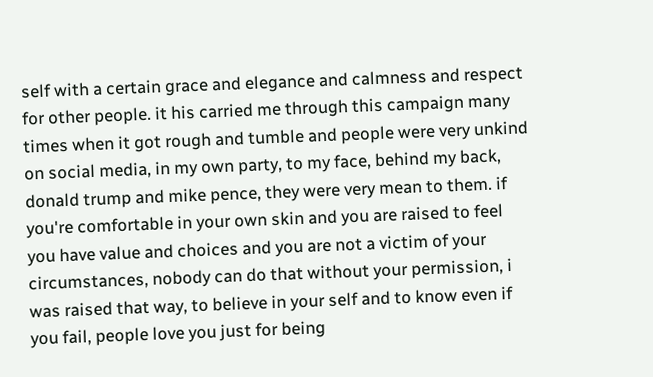self with a certain grace and elegance and calmness and respect for other people. it his carried me through this campaign many times when it got rough and tumble and people were very unkind on social media, in my own party, to my face, behind my back, donald trump and mike pence, they were very mean to them. if you're comfortable in your own skin and you are raised to feel you have value and choices and you are not a victim of your circumstances, nobody can do that without your permission, i was raised that way, to believe in your self and to know even if you fail, people love you just for being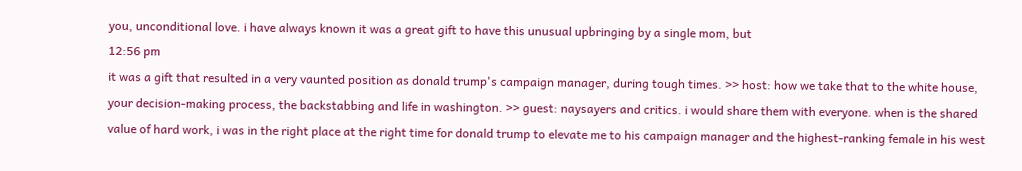you, unconditional love. i have always known it was a great gift to have this unusual upbringing by a single mom, but
12:56 pm
it was a gift that resulted in a very vaunted position as donald trump's campaign manager, during tough times. >> host: how we take that to the white house, your decision-making process, the backstabbing and life in washington. >> guest: naysayers and critics. i would share them with everyone. when is the shared value of hard work, i was in the right place at the right time for donald trump to elevate me to his campaign manager and the highest-ranking female in his west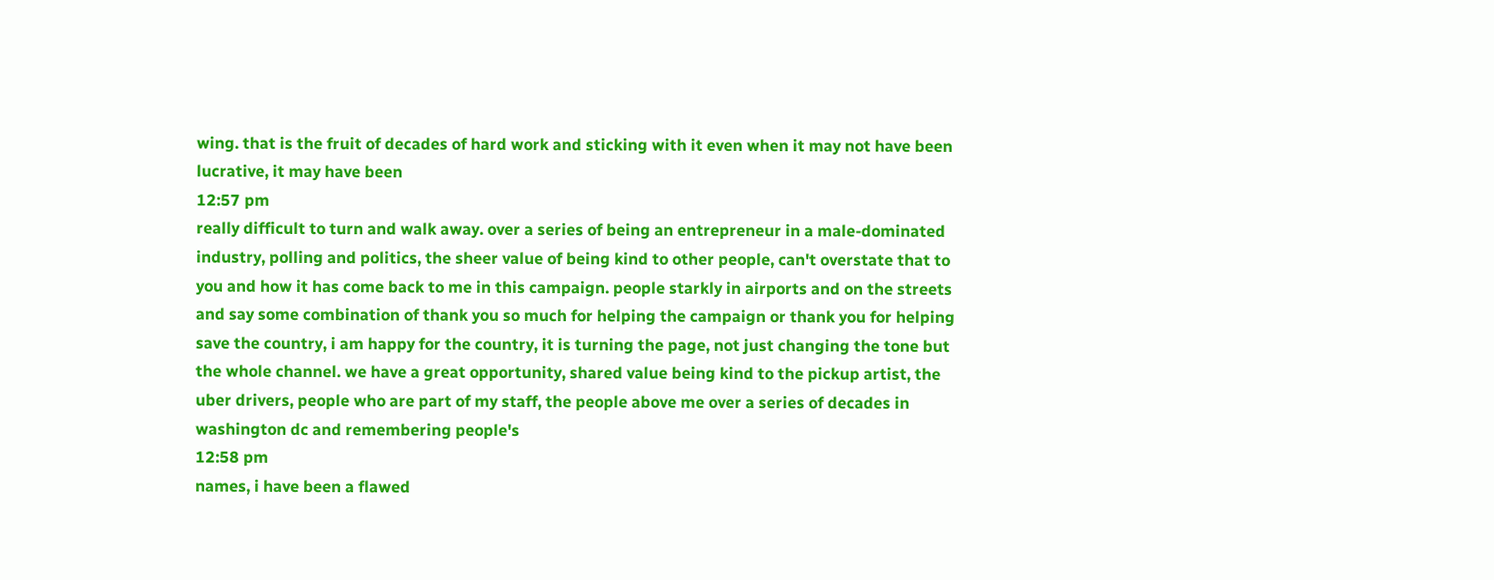wing. that is the fruit of decades of hard work and sticking with it even when it may not have been lucrative, it may have been
12:57 pm
really difficult to turn and walk away. over a series of being an entrepreneur in a male-dominated industry, polling and politics, the sheer value of being kind to other people, can't overstate that to you and how it has come back to me in this campaign. people starkly in airports and on the streets and say some combination of thank you so much for helping the campaign or thank you for helping save the country, i am happy for the country, it is turning the page, not just changing the tone but the whole channel. we have a great opportunity, shared value being kind to the pickup artist, the uber drivers, people who are part of my staff, the people above me over a series of decades in washington dc and remembering people's
12:58 pm
names, i have been a flawed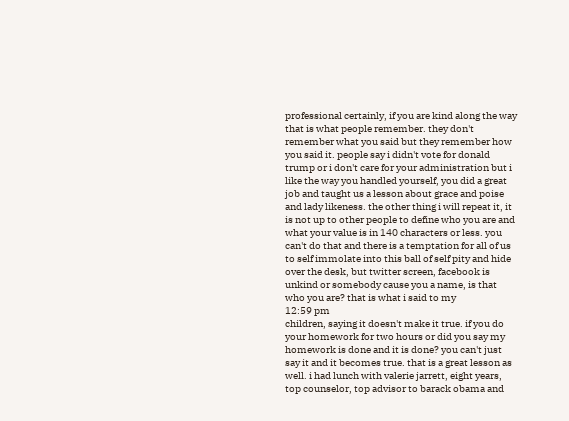professional certainly, if you are kind along the way that is what people remember. they don't remember what you said but they remember how you said it. people say i didn't vote for donald trump or i don't care for your administration but i like the way you handled yourself, you did a great job and taught us a lesson about grace and poise and lady likeness. the other thing i will repeat it, it is not up to other people to define who you are and what your value is in 140 characters or less. you can't do that and there is a temptation for all of us to self immolate into this ball of self pity and hide over the desk, but twitter screen, facebook is unkind or somebody cause you a name, is that who you are? that is what i said to my
12:59 pm
children, saying it doesn't make it true. if you do your homework for two hours or did you say my homework is done and it is done? you can't just say it and it becomes true. that is a great lesson as well. i had lunch with valerie jarrett, eight years, top counselor, top advisor to barack obama and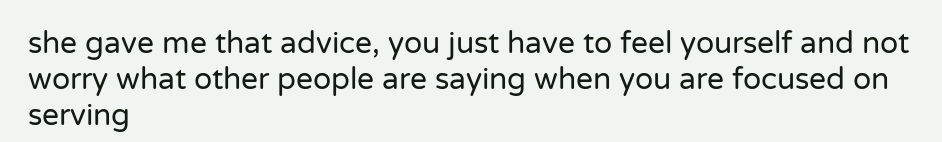she gave me that advice, you just have to feel yourself and not worry what other people are saying when you are focused on serving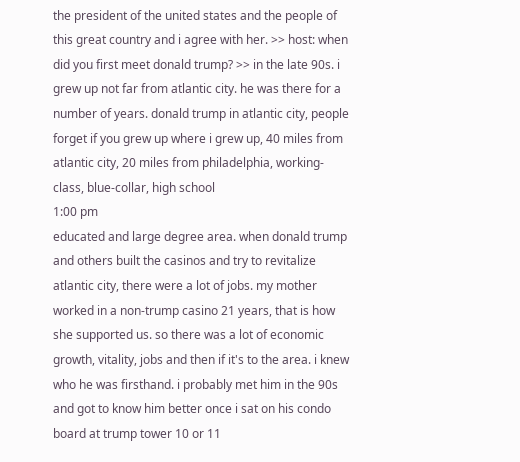the president of the united states and the people of this great country and i agree with her. >> host: when did you first meet donald trump? >> in the late 90s. i grew up not far from atlantic city. he was there for a number of years. donald trump in atlantic city, people forget if you grew up where i grew up, 40 miles from atlantic city, 20 miles from philadelphia, working-class, blue-collar, high school
1:00 pm
educated and large degree area. when donald trump and others built the casinos and try to revitalize atlantic city, there were a lot of jobs. my mother worked in a non-trump casino 21 years, that is how she supported us. so there was a lot of economic growth, vitality, jobs and then if it's to the area. i knew who he was firsthand. i probably met him in the 90s and got to know him better once i sat on his condo board at trump tower 10 or 11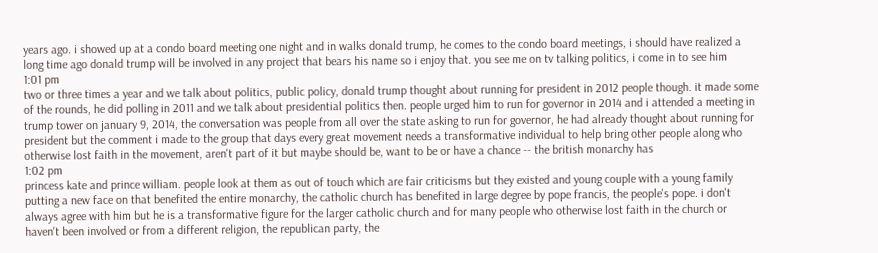years ago. i showed up at a condo board meeting one night and in walks donald trump, he comes to the condo board meetings, i should have realized a long time ago donald trump will be involved in any project that bears his name so i enjoy that. you see me on tv talking politics, i come in to see him
1:01 pm
two or three times a year and we talk about politics, public policy, donald trump thought about running for president in 2012 people though. it made some of the rounds, he did polling in 2011 and we talk about presidential politics then. people urged him to run for governor in 2014 and i attended a meeting in trump tower on january 9, 2014, the conversation was people from all over the state asking to run for governor, he had already thought about running for president but the comment i made to the group that days every great movement needs a transformative individual to help bring other people along who otherwise lost faith in the movement, aren't part of it but maybe should be, want to be or have a chance -- the british monarchy has
1:02 pm
princess kate and prince william. people look at them as out of touch which are fair criticisms but they existed and young couple with a young family putting a new face on that benefited the entire monarchy, the catholic church has benefited in large degree by pope francis, the people's pope. i don't always agree with him but he is a transformative figure for the larger catholic church and for many people who otherwise lost faith in the church or haven't been involved or from a different religion, the republican party, the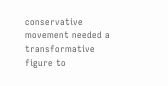conservative movement needed a transformative figure to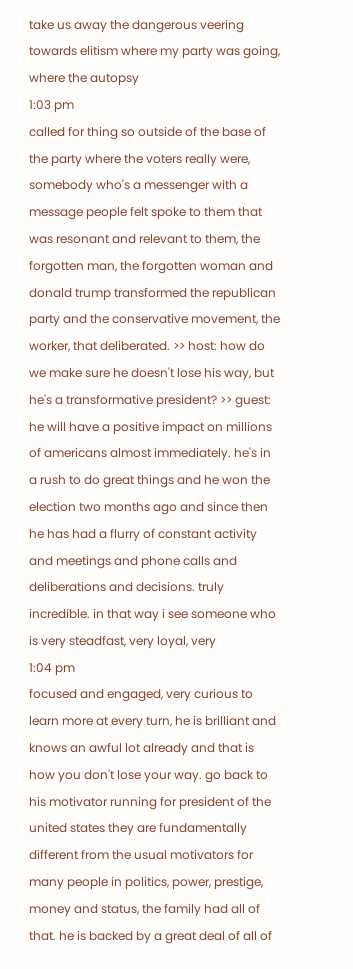take us away the dangerous veering towards elitism where my party was going, where the autopsy
1:03 pm
called for thing so outside of the base of the party where the voters really were, somebody who's a messenger with a message people felt spoke to them that was resonant and relevant to them, the forgotten man, the forgotten woman and donald trump transformed the republican party and the conservative movement, the worker, that deliberated. >> host: how do we make sure he doesn't lose his way, but he's a transformative president? >> guest: he will have a positive impact on millions of americans almost immediately. he's in a rush to do great things and he won the election two months ago and since then he has had a flurry of constant activity and meetings and phone calls and deliberations and decisions. truly incredible. in that way i see someone who is very steadfast, very loyal, very
1:04 pm
focused and engaged, very curious to learn more at every turn, he is brilliant and knows an awful lot already and that is how you don't lose your way. go back to his motivator running for president of the united states they are fundamentally different from the usual motivators for many people in politics, power, prestige, money and status, the family had all of that. he is backed by a great deal of all of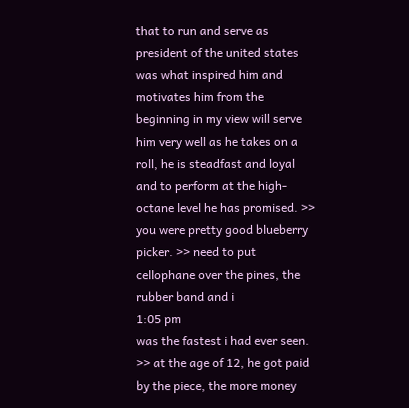that to run and serve as president of the united states was what inspired him and motivates him from the beginning in my view will serve him very well as he takes on a roll, he is steadfast and loyal and to perform at the high-octane level he has promised. >> you were pretty good blueberry picker. >> need to put cellophane over the pines, the rubber band and i
1:05 pm
was the fastest i had ever seen. >> at the age of 12, he got paid by the piece, the more money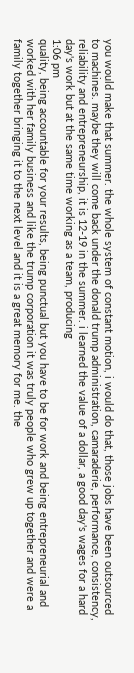you would make that summer. the whole system of constant motion, i would do that, those jobs have been outsourced to machines. maybe they will come back under the donald trump administration, camaraderie, performance, consistency, reliability and entrepreneurship, it is 12-19 in the summer. i learned the value of a dollar, a good day's wages for a hard day's work but at the same time working as a team, producing
1:06 pm
quality, being accountable for your results, being punctual but you have to be for work and being entrepreneurial and worked with her family business and like the trump corporation it was truly people who grew up together and were a family together bringing it to the next level and it is a great memory for me. the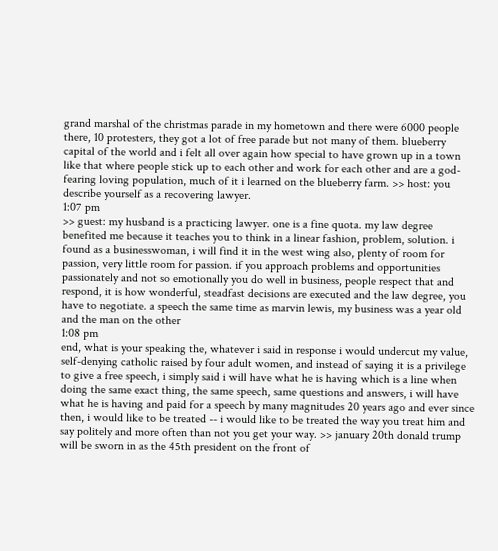grand marshal of the christmas parade in my hometown and there were 6000 people there, 10 protesters, they got a lot of free parade but not many of them. blueberry capital of the world and i felt all over again how special to have grown up in a town like that where people stick up to each other and work for each other and are a god-fearing loving population, much of it i learned on the blueberry farm. >> host: you describe yourself as a recovering lawyer.
1:07 pm
>> guest: my husband is a practicing lawyer. one is a fine quota. my law degree benefited me because it teaches you to think in a linear fashion, problem, solution. i found as a businesswoman, i will find it in the west wing also, plenty of room for passion, very little room for passion. if you approach problems and opportunities passionately and not so emotionally you do well in business, people respect that and respond, it is how wonderful, steadfast decisions are executed and the law degree, you have to negotiate. a speech the same time as marvin lewis, my business was a year old and the man on the other
1:08 pm
end, what is your speaking the, whatever i said in response i would undercut my value, self-denying catholic raised by four adult women, and instead of saying it is a privilege to give a free speech, i simply said i will have what he is having which is a line when doing the same exact thing, the same speech, same questions and answers, i will have what he is having and paid for a speech by many magnitudes 20 years ago and ever since then, i would like to be treated -- i would like to be treated the way you treat him and say politely and more often than not you get your way. >> january 20th donald trump will be sworn in as the 45th president on the front of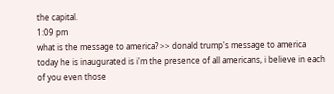the capital.
1:09 pm
what is the message to america? >> donald trump's message to america today he is inaugurated is i'm the presence of all americans, i believe in each of you even those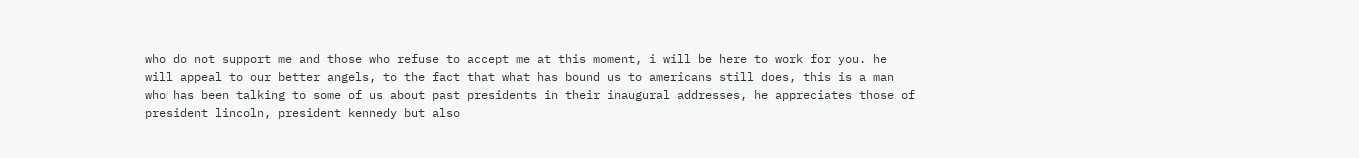who do not support me and those who refuse to accept me at this moment, i will be here to work for you. he will appeal to our better angels, to the fact that what has bound us to americans still does, this is a man who has been talking to some of us about past presidents in their inaugural addresses, he appreciates those of president lincoln, president kennedy but also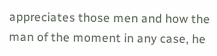appreciates those men and how the man of the moment in any case, he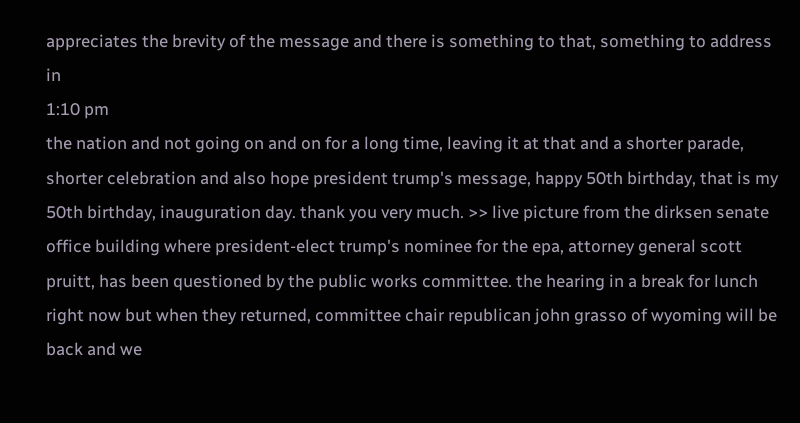appreciates the brevity of the message and there is something to that, something to address in
1:10 pm
the nation and not going on and on for a long time, leaving it at that and a shorter parade, shorter celebration and also hope president trump's message, happy 50th birthday, that is my 50th birthday, inauguration day. thank you very much. >> live picture from the dirksen senate office building where president-elect trump's nominee for the epa, attorney general scott pruitt, has been questioned by the public works committee. the hearing in a break for lunch right now but when they returned, committee chair republican john grasso of wyoming will be back and we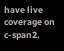have live coverage on c-span2.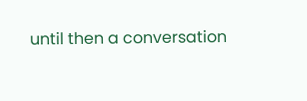until then a conversation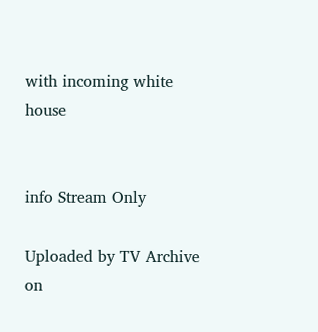with incoming white house


info Stream Only

Uploaded by TV Archive on